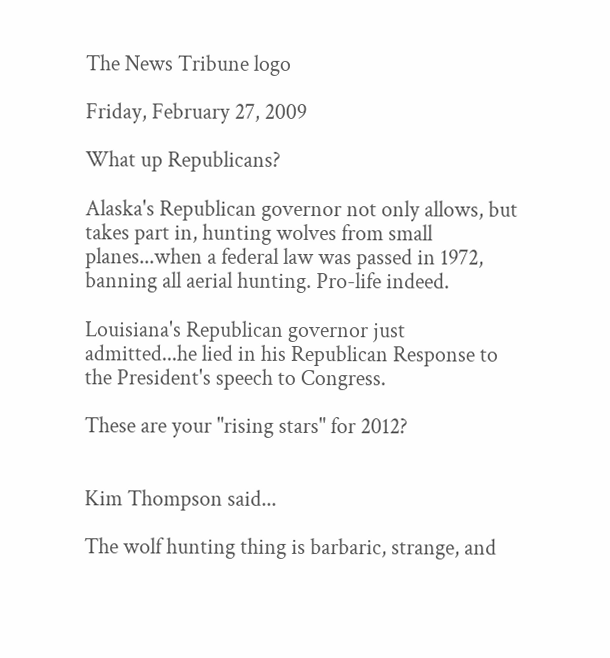The News Tribune logo

Friday, February 27, 2009

What up Republicans?

Alaska's Republican governor not only allows, but takes part in, hunting wolves from small planes...when a federal law was passed in 1972, banning all aerial hunting. Pro-life indeed.

Louisiana's Republican governor just admitted...he lied in his Republican Response to the President's speech to Congress.

These are your "rising stars" for 2012?


Kim Thompson said...

The wolf hunting thing is barbaric, strange, and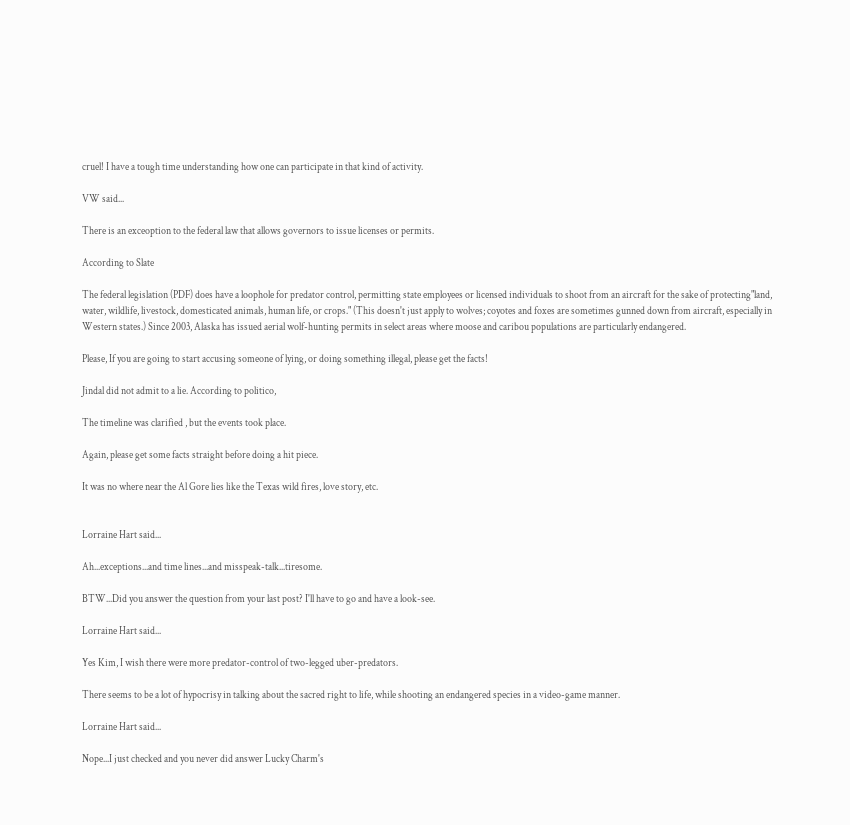cruel! I have a tough time understanding how one can participate in that kind of activity.

VW said...

There is an exceoption to the federal law that allows governors to issue licenses or permits.

According to Slate

The federal legislation (PDF) does have a loophole for predator control, permitting state employees or licensed individuals to shoot from an aircraft for the sake of protecting"land, water, wildlife, livestock, domesticated animals, human life, or crops." (This doesn't just apply to wolves; coyotes and foxes are sometimes gunned down from aircraft, especially in Western states.) Since 2003, Alaska has issued aerial wolf-hunting permits in select areas where moose and caribou populations are particularly endangered.

Please, If you are going to start accusing someone of lying, or doing something illegal, please get the facts!

Jindal did not admit to a lie. According to politico,

The timeline was clarified , but the events took place.

Again, please get some facts straight before doing a hit piece.

It was no where near the Al Gore lies like the Texas wild fires, love story, etc.


Lorraine Hart said...

Ah...exceptions...and time lines...and misspeak-talk...tiresome.

BTW...Did you answer the question from your last post? I'll have to go and have a look-see.

Lorraine Hart said...

Yes Kim, I wish there were more predator-control of two-legged uber-predators.

There seems to be a lot of hypocrisy in talking about the sacred right to life, while shooting an endangered species in a video-game manner.

Lorraine Hart said...

Nope...I just checked and you never did answer Lucky Charm's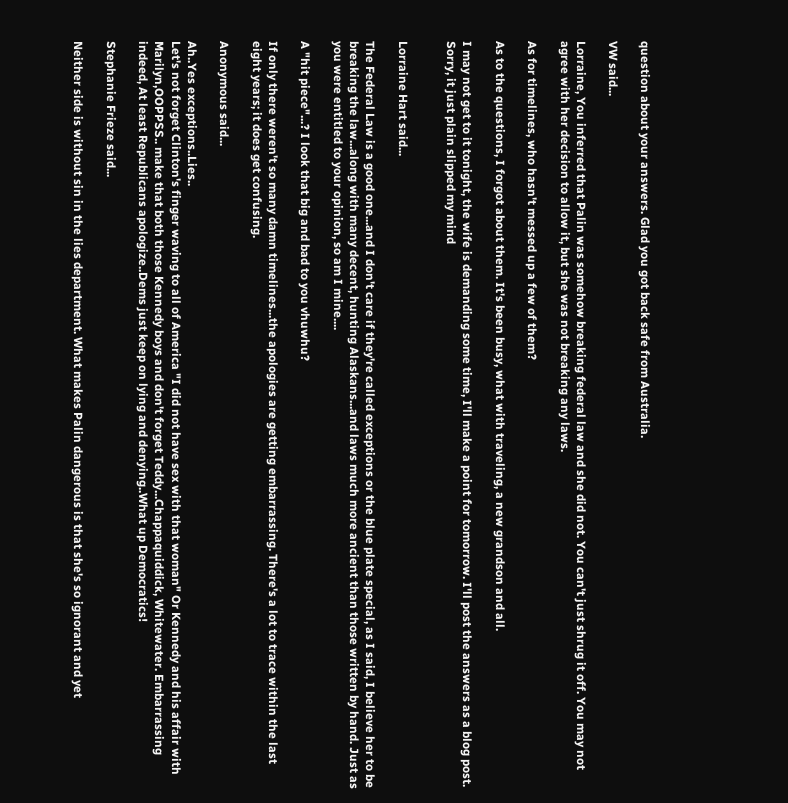question about your answers. Glad you got back safe from Australia.

VW said...

Lorraine, You inferred that Palin was somehow breaking federal law and she did not. You can't just shrug it off. You may not agree with her decision to allow it, but she was not breaking any laws.

As for timelines, who hasn't messed up a few of them?

As to the questions, I forgot about them. It's been busy, what with traveling, a new grandson and all.

I may not get to it tonight, the wife is demanding some time, I'll make a point for tomorrow. I'll post the answers as a blog post. Sorry, it just plain slipped my mind


Lorraine Hart said...

The Federal Law is a good one...and I don't care if they're called exceptions or the blue plate special, as I said, I believe her to be breaking the law...along with many decent, hunting Alaskans...and laws much more ancient than those written by hand. Just as you were entitled to your opinion, so am I mine....

A "hit piece"...? I look that big and bad to you vhuwhu?

If only there weren't so many damn timelines...the apologies are getting embarrassing. There's a lot to trace within the last eight years; it does get confusing.

Anonymous said...

Ah..Yes exceptions..Lies..
Let's not forget Clinton's finger waving to all of America "I did not have sex with that woman" Or Kennedy and his affair with Marilyn,OOPPSS.. make that both those Kennedy boys and don't forget Teddy...Chappaquiddick, Whitewater. Embarrassing indeed, At least Republicans apologize..Dems just keep on lying and denying..What up Democratics!

Stephanie Frieze said...

Neither side is without sin in the lies department. What makes Palin dangerous is that she's so ignorant and yet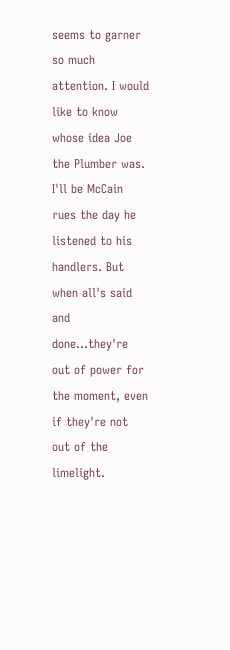seems to garner so much attention. I would like to know whose idea Joe the Plumber was. I'll be McCain rues the day he listened to his handlers. But when all's said and done...they're out of power for the moment, even if they're not out of the limelight.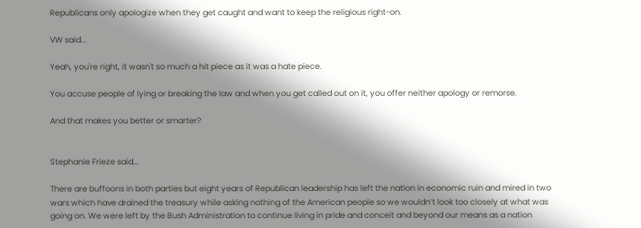Republicans only apologize when they get caught and want to keep the religious right-on.

VW said...

Yeah, you're right, it wasn't so much a hit piece as it was a hate piece.

You accuse people of lying or breaking the law and when you get called out on it, you offer neither apology or remorse.

And that makes you better or smarter?


Stephanie Frieze said...

There are buffoons in both parties but eight years of Republican leadership has left the nation in economic ruin and mired in two wars which have drained the treasury while asking nothing of the American people so we wouldn’t look too closely at what was going on. We were left by the Bush Administration to continue living in pride and conceit and beyond our means as a nation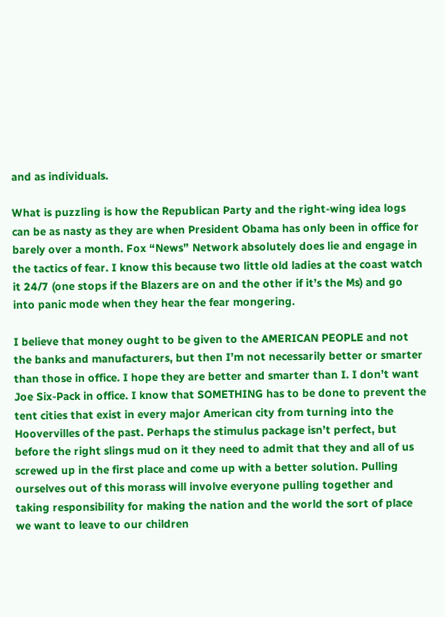and as individuals.

What is puzzling is how the Republican Party and the right-wing idea logs can be as nasty as they are when President Obama has only been in office for barely over a month. Fox “News” Network absolutely does lie and engage in the tactics of fear. I know this because two little old ladies at the coast watch it 24/7 (one stops if the Blazers are on and the other if it’s the Ms) and go into panic mode when they hear the fear mongering.

I believe that money ought to be given to the AMERICAN PEOPLE and not the banks and manufacturers, but then I’m not necessarily better or smarter than those in office. I hope they are better and smarter than I. I don’t want Joe Six-Pack in office. I know that SOMETHING has to be done to prevent the tent cities that exist in every major American city from turning into the Hoovervilles of the past. Perhaps the stimulus package isn’t perfect, but before the right slings mud on it they need to admit that they and all of us screwed up in the first place and come up with a better solution. Pulling ourselves out of this morass will involve everyone pulling together and taking responsibility for making the nation and the world the sort of place we want to leave to our children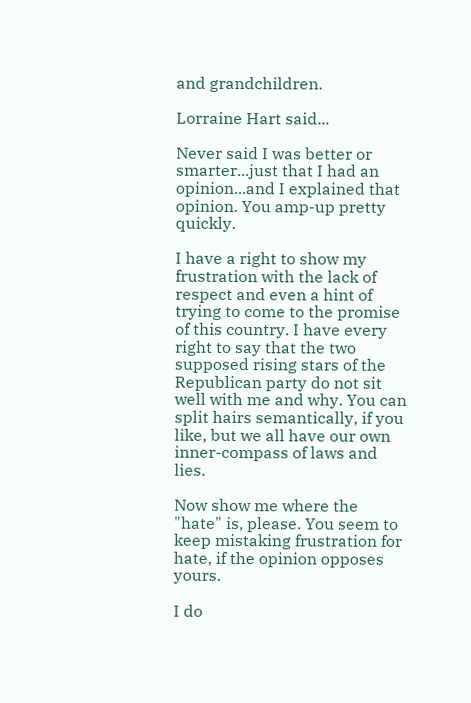and grandchildren.

Lorraine Hart said...

Never said I was better or smarter...just that I had an opinion...and I explained that opinion. You amp-up pretty quickly.

I have a right to show my frustration with the lack of respect and even a hint of trying to come to the promise of this country. I have every right to say that the two supposed rising stars of the Republican party do not sit well with me and why. You can split hairs semantically, if you like, but we all have our own inner-compass of laws and lies.

Now show me where the "hate" is, please. You seem to keep mistaking frustration for hate, if the opinion opposes yours.

I do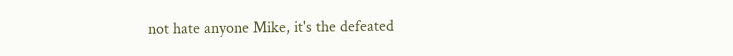not hate anyone Mike, it's the defeated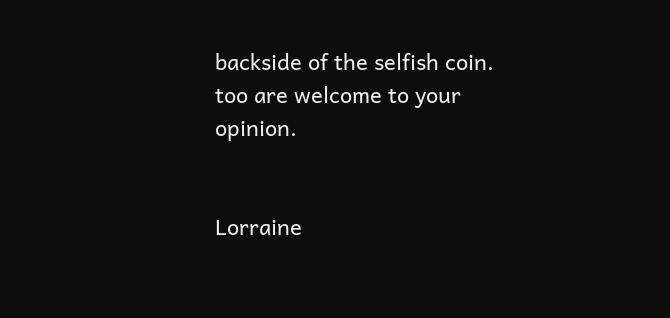backside of the selfish coin. too are welcome to your opinion.


Lorraine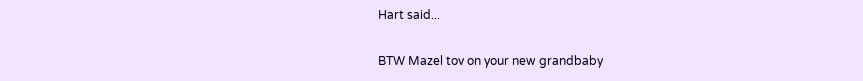Hart said...

BTW Mazel tov on your new grandbaby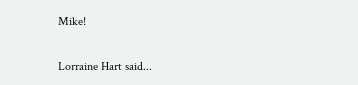Mike!

Lorraine Hart said...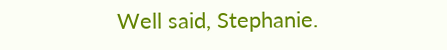Well said, Stephanie.